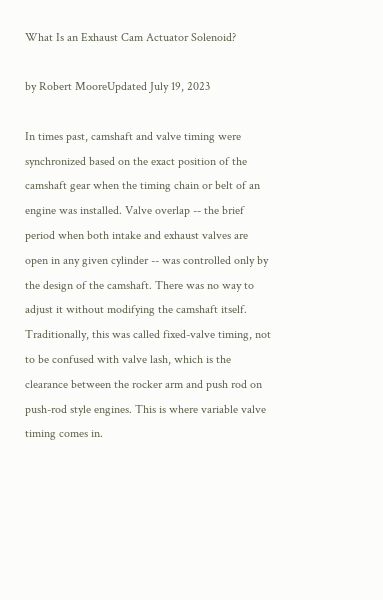What Is an Exhaust Cam Actuator Solenoid?

by Robert MooreUpdated July 19, 2023

In times past, camshaft and valve timing were synchronized based on the exact position of the camshaft gear when the timing chain or belt of an engine was installed. Valve overlap -- the brief period when both intake and exhaust valves are open in any given cylinder -- was controlled only by the design of the camshaft. There was no way to adjust it without modifying the camshaft itself. Traditionally, this was called fixed-valve timing, not to be confused with valve lash, which is the clearance between the rocker arm and push rod on push-rod style engines. This is where variable valve timing comes in.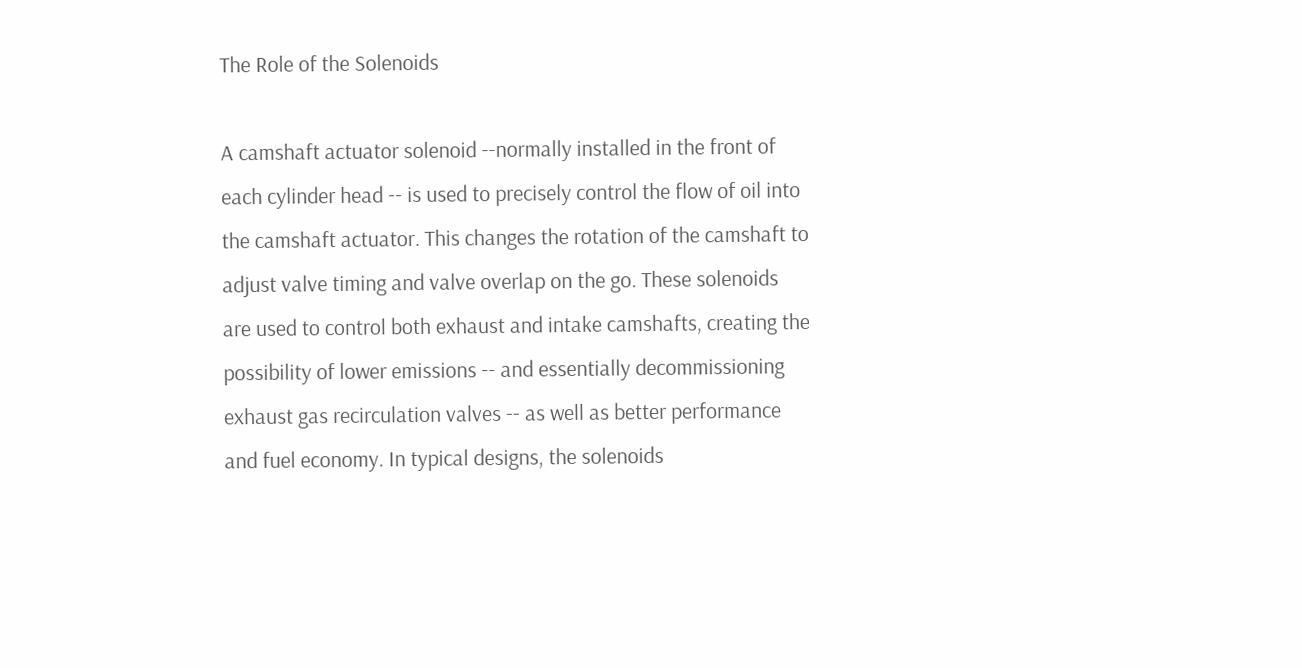The Role of the Solenoids

A camshaft actuator solenoid --normally installed in the front of each cylinder head -- is used to precisely control the flow of oil into the camshaft actuator. This changes the rotation of the camshaft to adjust valve timing and valve overlap on the go. These solenoids are used to control both exhaust and intake camshafts, creating the possibility of lower emissions -- and essentially decommissioning exhaust gas recirculation valves -- as well as better performance and fuel economy. In typical designs, the solenoids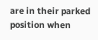are in their parked position when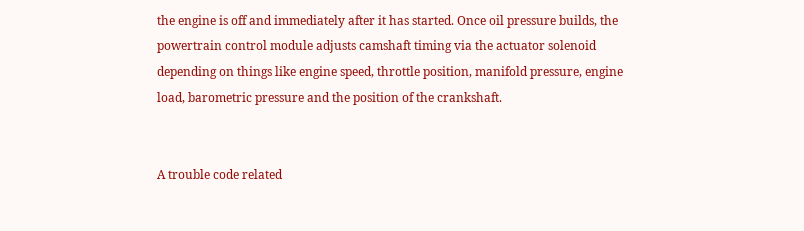the engine is off and immediately after it has started. Once oil pressure builds, the powertrain control module adjusts camshaft timing via the actuator solenoid depending on things like engine speed, throttle position, manifold pressure, engine load, barometric pressure and the position of the crankshaft.


A trouble code related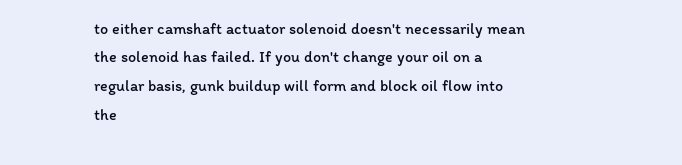to either camshaft actuator solenoid doesn't necessarily mean the solenoid has failed. If you don't change your oil on a regular basis, gunk buildup will form and block oil flow into the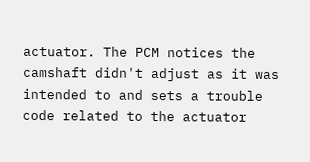actuator. The PCM notices the camshaft didn't adjust as it was intended to and sets a trouble code related to the actuator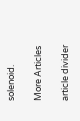solenoid.

More Articles

article divider